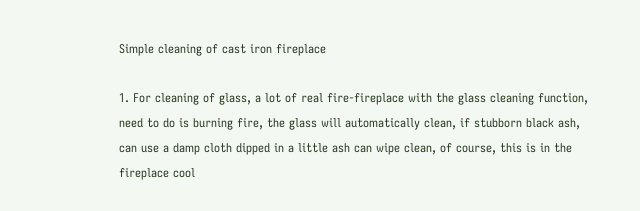Simple cleaning of cast iron fireplace

1. For cleaning of glass, a lot of real fire-fireplace with the glass cleaning function, need to do is burning fire, the glass will automatically clean, if stubborn black ash, can use a damp cloth dipped in a little ash can wipe clean, of course, this is in the fireplace cool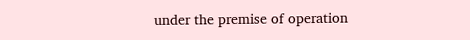under the premise of operation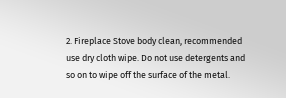2. Fireplace Stove body clean, recommended use dry cloth wipe. Do not use detergents and so on to wipe off the surface of the metal.